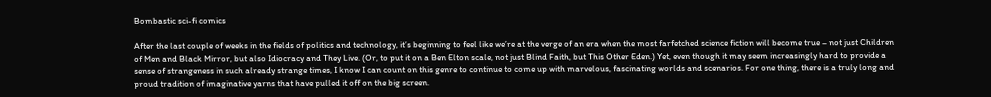Bombastic sci-fi comics

After the last couple of weeks in the fields of politics and technology, it’s beginning to feel like we’re at the verge of an era when the most farfetched science fiction will become true – not just Children of Men and Black Mirror, but also Idiocracy and They Live. (Or, to put it on a Ben Elton scale, not just Blind Faith, but This Other Eden.) Yet, even though it may seem increasingly hard to provide a sense of strangeness in such already strange times, I know I can count on this genre to continue to come up with marvelous, fascinating worlds and scenarios. For one thing, there is a truly long and proud tradition of imaginative yarns that have pulled it off on the big screen.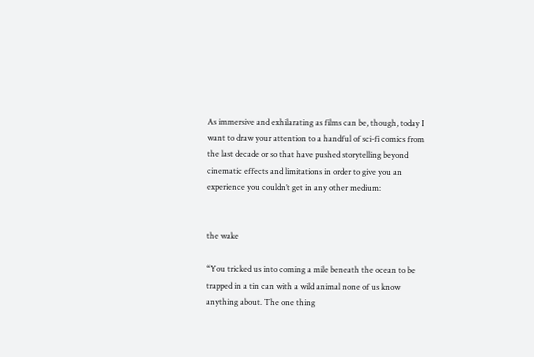As immersive and exhilarating as films can be, though, today I want to draw your attention to a handful of sci-fi comics from the last decade or so that have pushed storytelling beyond cinematic effects and limitations in order to give you an experience you couldn’t get in any other medium:


the wake

“You tricked us into coming a mile beneath the ocean to be trapped in a tin can with a wild animal none of us know anything about. The one thing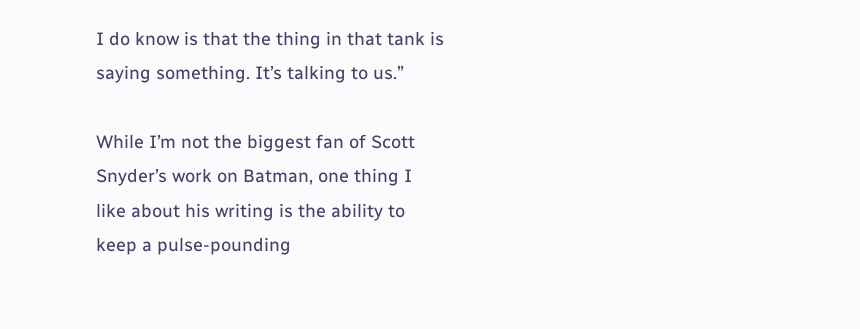I do know is that the thing in that tank is saying something. It’s talking to us.”

While I’m not the biggest fan of Scott Snyder’s work on Batman, one thing I like about his writing is the ability to keep a pulse-pounding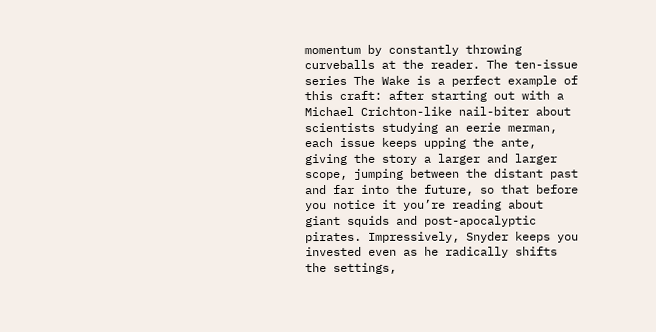momentum by constantly throwing curveballs at the reader. The ten-issue series The Wake is a perfect example of this craft: after starting out with a Michael Crichton-like nail-biter about scientists studying an eerie merman, each issue keeps upping the ante, giving the story a larger and larger scope, jumping between the distant past and far into the future, so that before you notice it you’re reading about giant squids and post-apocalyptic pirates. Impressively, Snyder keeps you invested even as he radically shifts the settings,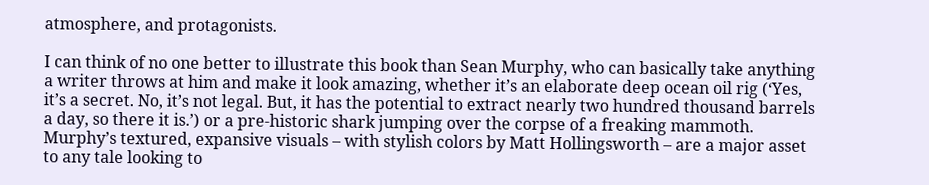atmosphere, and protagonists.

I can think of no one better to illustrate this book than Sean Murphy, who can basically take anything a writer throws at him and make it look amazing, whether it’s an elaborate deep ocean oil rig (‘Yes, it’s a secret. No, it’s not legal. But, it has the potential to extract nearly two hundred thousand barrels a day, so there it is.’) or a pre-historic shark jumping over the corpse of a freaking mammoth. Murphy’s textured, expansive visuals – with stylish colors by Matt Hollingsworth – are a major asset to any tale looking to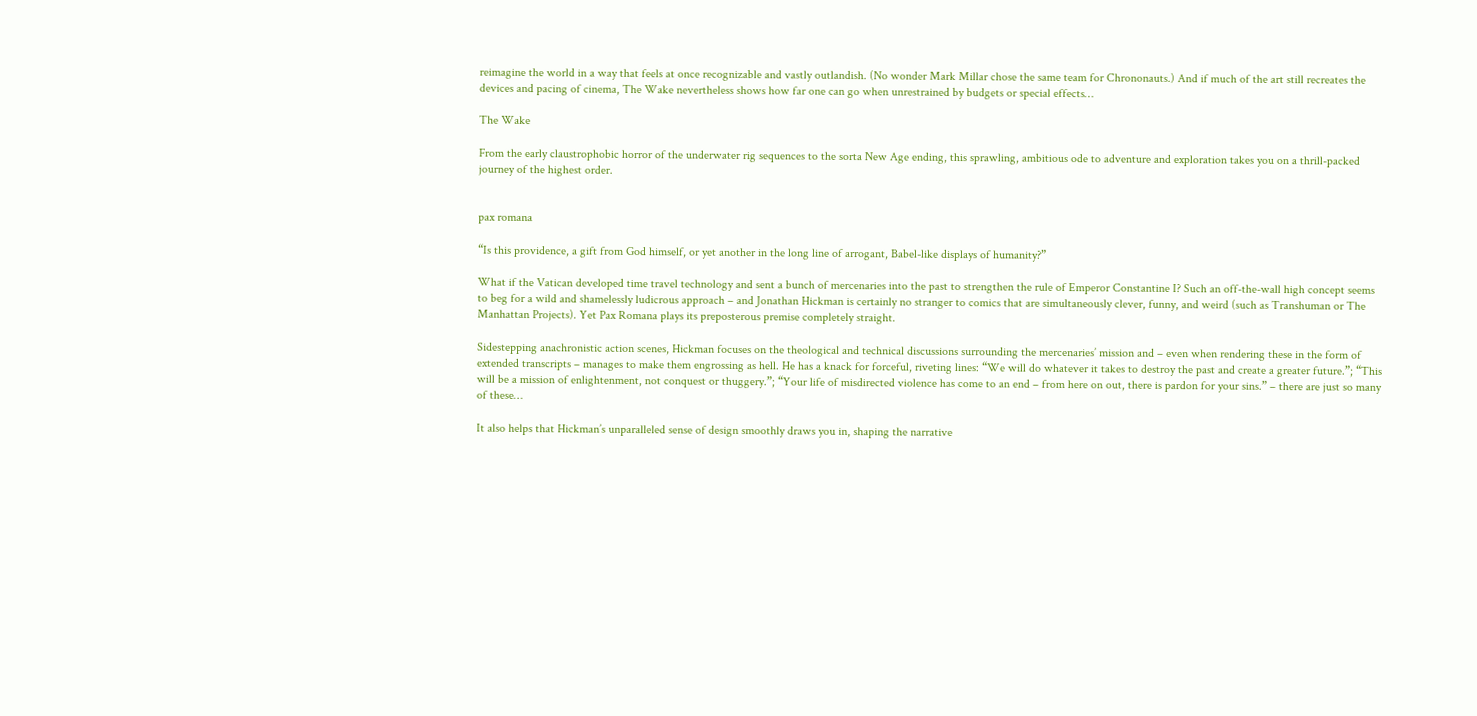reimagine the world in a way that feels at once recognizable and vastly outlandish. (No wonder Mark Millar chose the same team for Chrononauts.) And if much of the art still recreates the devices and pacing of cinema, The Wake nevertheless shows how far one can go when unrestrained by budgets or special effects…

The Wake

From the early claustrophobic horror of the underwater rig sequences to the sorta New Age ending, this sprawling, ambitious ode to adventure and exploration takes you on a thrill-packed journey of the highest order.


pax romana

“Is this providence, a gift from God himself, or yet another in the long line of arrogant, Babel-like displays of humanity?”

What if the Vatican developed time travel technology and sent a bunch of mercenaries into the past to strengthen the rule of Emperor Constantine I? Such an off-the-wall high concept seems to beg for a wild and shamelessly ludicrous approach – and Jonathan Hickman is certainly no stranger to comics that are simultaneously clever, funny, and weird (such as Transhuman or The Manhattan Projects). Yet Pax Romana plays its preposterous premise completely straight.

Sidestepping anachronistic action scenes, Hickman focuses on the theological and technical discussions surrounding the mercenaries’ mission and – even when rendering these in the form of extended transcripts – manages to make them engrossing as hell. He has a knack for forceful, riveting lines: “We will do whatever it takes to destroy the past and create a greater future.”; “This will be a mission of enlightenment, not conquest or thuggery.”; “Your life of misdirected violence has come to an end – from here on out, there is pardon for your sins.” – there are just so many of these…

It also helps that Hickman’s unparalleled sense of design smoothly draws you in, shaping the narrative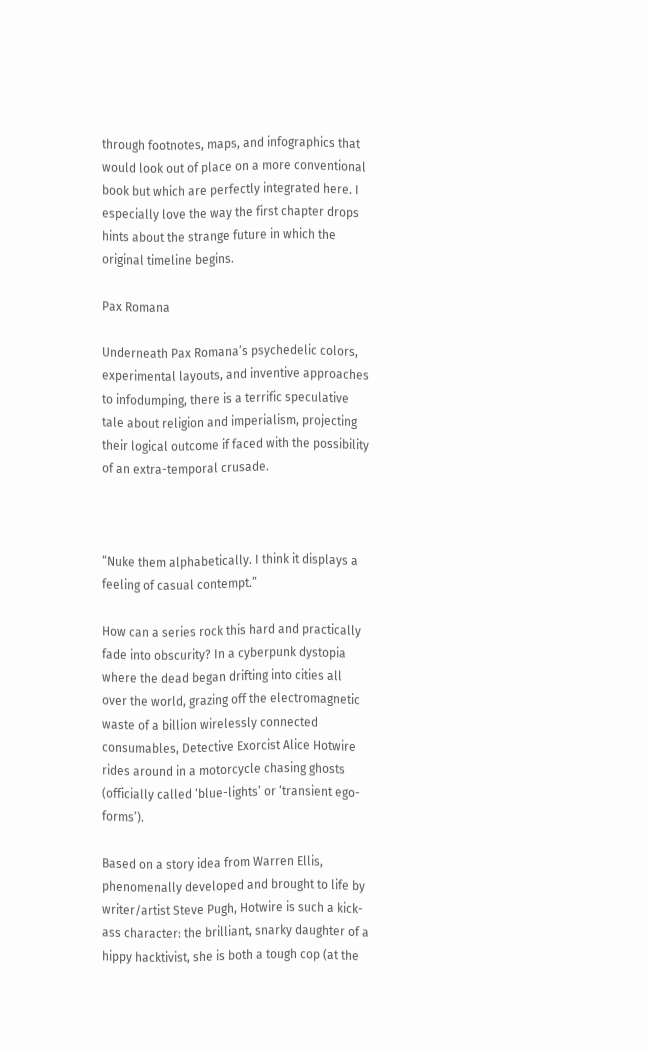through footnotes, maps, and infographics that would look out of place on a more conventional book but which are perfectly integrated here. I especially love the way the first chapter drops hints about the strange future in which the original timeline begins.

Pax Romana

Underneath Pax Romana’s psychedelic colors, experimental layouts, and inventive approaches to infodumping, there is a terrific speculative tale about religion and imperialism, projecting their logical outcome if faced with the possibility of an extra-temporal crusade.



“Nuke them alphabetically. I think it displays a feeling of casual contempt.”

How can a series rock this hard and practically fade into obscurity? In a cyberpunk dystopia where the dead began drifting into cities all over the world, grazing off the electromagnetic waste of a billion wirelessly connected consumables, Detective Exorcist Alice Hotwire rides around in a motorcycle chasing ghosts (officially called ‘blue-lights’ or ‘transient ego-forms’).

Based on a story idea from Warren Ellis, phenomenally developed and brought to life by writer/artist Steve Pugh, Hotwire is such a kick-ass character: the brilliant, snarky daughter of a hippy hacktivist, she is both a tough cop (at the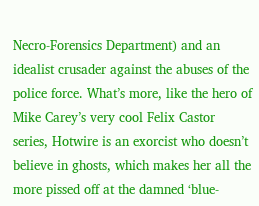Necro-Forensics Department) and an idealist crusader against the abuses of the police force. What’s more, like the hero of Mike Carey’s very cool Felix Castor series, Hotwire is an exorcist who doesn’t believe in ghosts, which makes her all the more pissed off at the damned ‘blue-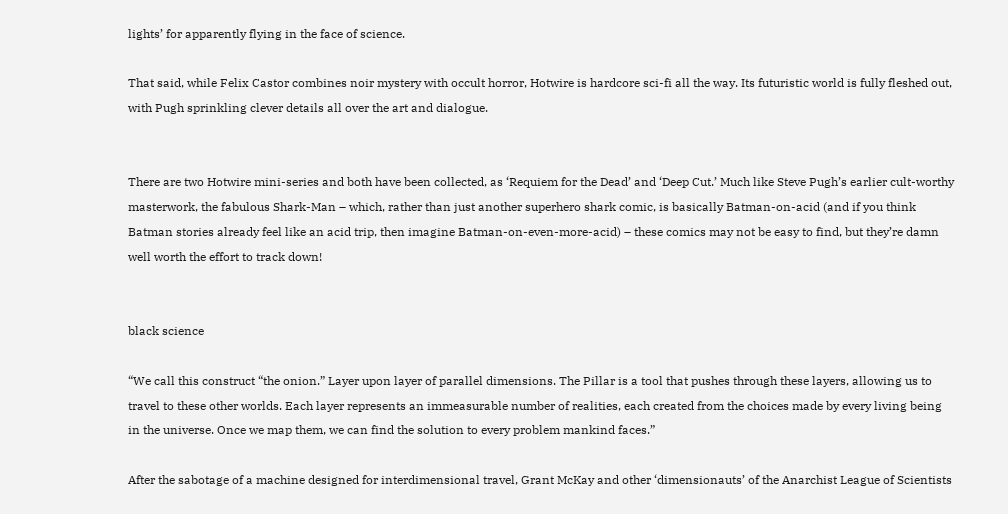lights’ for apparently flying in the face of science.

That said, while Felix Castor combines noir mystery with occult horror, Hotwire is hardcore sci-fi all the way. Its futuristic world is fully fleshed out, with Pugh sprinkling clever details all over the art and dialogue.


There are two Hotwire mini-series and both have been collected, as ‘Requiem for the Dead’ and ‘Deep Cut.’ Much like Steve Pugh’s earlier cult-worthy masterwork, the fabulous Shark-Man – which, rather than just another superhero shark comic, is basically Batman-on-acid (and if you think Batman stories already feel like an acid trip, then imagine Batman-on-even-more-acid) – these comics may not be easy to find, but they’re damn well worth the effort to track down!


black science

“We call this construct “the onion.” Layer upon layer of parallel dimensions. The Pillar is a tool that pushes through these layers, allowing us to travel to these other worlds. Each layer represents an immeasurable number of realities, each created from the choices made by every living being in the universe. Once we map them, we can find the solution to every problem mankind faces.”

After the sabotage of a machine designed for interdimensional travel, Grant McKay and other ‘dimensionauts’ of the Anarchist League of Scientists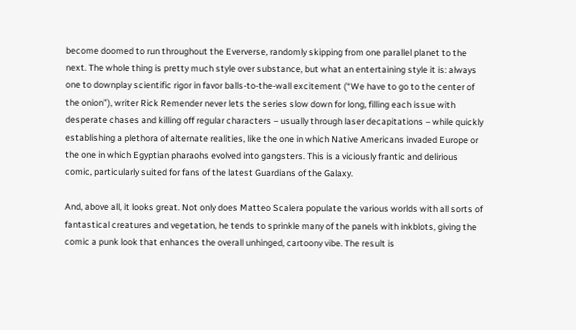become doomed to run throughout the Eververse, randomly skipping from one parallel planet to the next. The whole thing is pretty much style over substance, but what an entertaining style it is: always one to downplay scientific rigor in favor balls-to-the-wall excitement (“We have to go to the center of the onion”), writer Rick Remender never lets the series slow down for long, filling each issue with desperate chases and killing off regular characters – usually through laser decapitations – while quickly establishing a plethora of alternate realities, like the one in which Native Americans invaded Europe or the one in which Egyptian pharaohs evolved into gangsters. This is a viciously frantic and delirious comic, particularly suited for fans of the latest Guardians of the Galaxy.

And, above all, it looks great. Not only does Matteo Scalera populate the various worlds with all sorts of fantastical creatures and vegetation, he tends to sprinkle many of the panels with inkblots, giving the comic a punk look that enhances the overall unhinged, cartoony vibe. The result is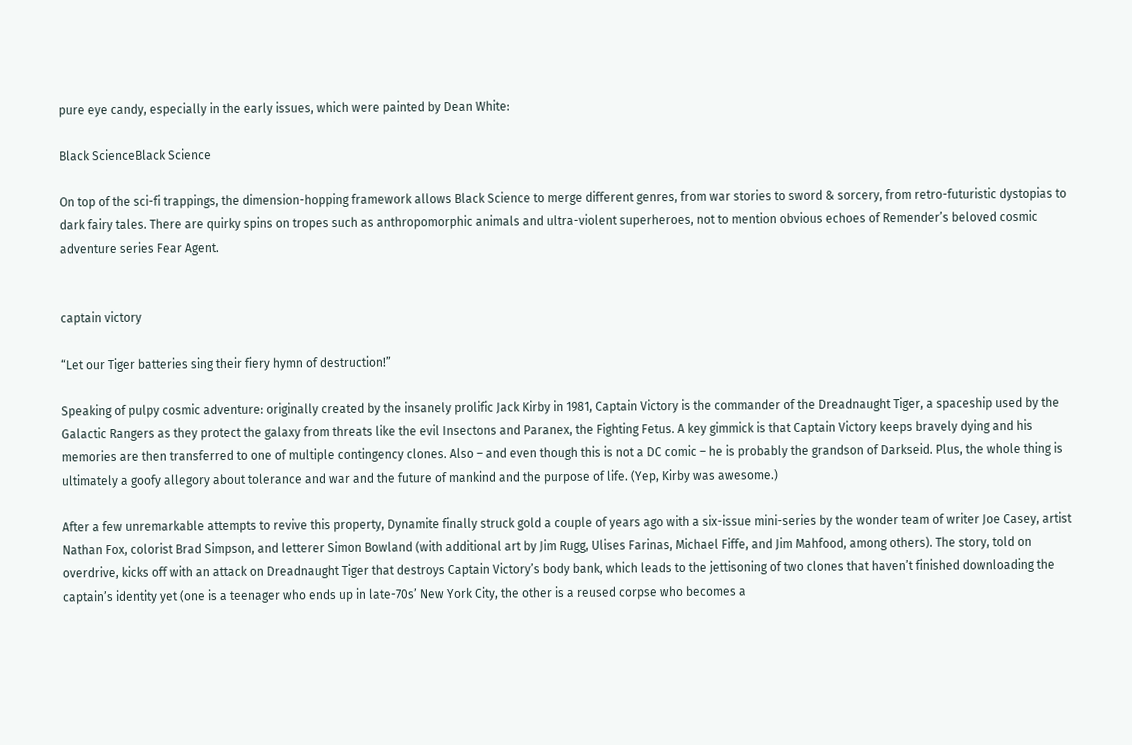pure eye candy, especially in the early issues, which were painted by Dean White:

Black ScienceBlack Science

On top of the sci-fi trappings, the dimension-hopping framework allows Black Science to merge different genres, from war stories to sword & sorcery, from retro-futuristic dystopias to dark fairy tales. There are quirky spins on tropes such as anthropomorphic animals and ultra-violent superheroes, not to mention obvious echoes of Remender’s beloved cosmic adventure series Fear Agent.


captain victory

“Let our Tiger batteries sing their fiery hymn of destruction!”

Speaking of pulpy cosmic adventure: originally created by the insanely prolific Jack Kirby in 1981, Captain Victory is the commander of the Dreadnaught Tiger, a spaceship used by the Galactic Rangers as they protect the galaxy from threats like the evil Insectons and Paranex, the Fighting Fetus. A key gimmick is that Captain Victory keeps bravely dying and his memories are then transferred to one of multiple contingency clones. Also – and even though this is not a DC comic – he is probably the grandson of Darkseid. Plus, the whole thing is ultimately a goofy allegory about tolerance and war and the future of mankind and the purpose of life. (Yep, Kirby was awesome.)

After a few unremarkable attempts to revive this property, Dynamite finally struck gold a couple of years ago with a six-issue mini-series by the wonder team of writer Joe Casey, artist Nathan Fox, colorist Brad Simpson, and letterer Simon Bowland (with additional art by Jim Rugg, Ulises Farinas, Michael Fiffe, and Jim Mahfood, among others). The story, told on overdrive, kicks off with an attack on Dreadnaught Tiger that destroys Captain Victory’s body bank, which leads to the jettisoning of two clones that haven’t finished downloading the captain’s identity yet (one is a teenager who ends up in late-70s’ New York City, the other is a reused corpse who becomes a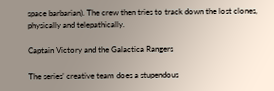space barbarian). The crew then tries to track down the lost clones, physically and telepathically.

Captain Victory and the Galactica Rangers

The series’ creative team does a stupendous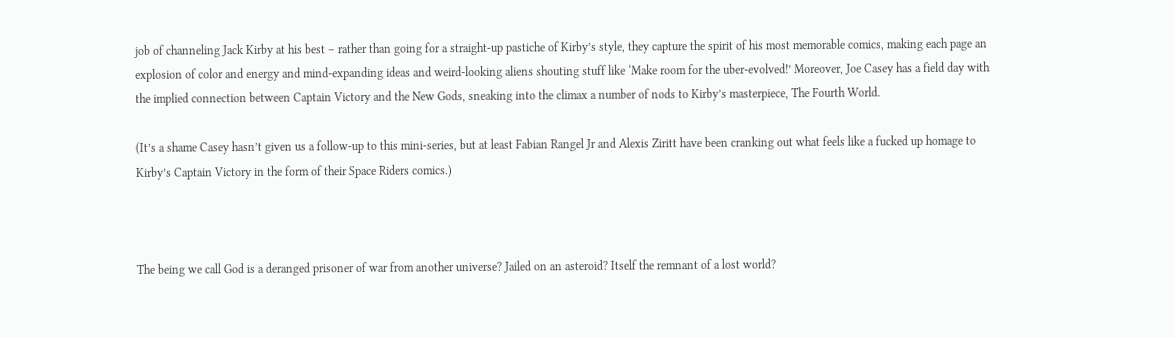job of channeling Jack Kirby at his best – rather than going for a straight-up pastiche of Kirby’s style, they capture the spirit of his most memorable comics, making each page an explosion of color and energy and mind-expanding ideas and weird-looking aliens shouting stuff like ‘Make room for the uber-evolved!’ Moreover, Joe Casey has a field day with the implied connection between Captain Victory and the New Gods, sneaking into the climax a number of nods to Kirby’s masterpiece, The Fourth World.

(It’s a shame Casey hasn’t given us a follow-up to this mini-series, but at least Fabian Rangel Jr and Alexis Ziritt have been cranking out what feels like a fucked up homage to Kirby’s Captain Victory in the form of their Space Riders comics.)



The being we call God is a deranged prisoner of war from another universe? Jailed on an asteroid? Itself the remnant of a lost world?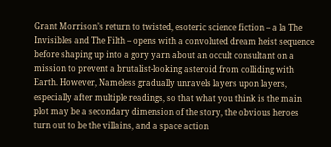Grant Morrison’s return to twisted, esoteric science fiction – a la The Invisibles and The Filth – opens with a convoluted dream heist sequence before shaping up into a gory yarn about an occult consultant on a mission to prevent a brutalist-looking asteroid from colliding with Earth. However, Nameless gradually unravels layers upon layers, especially after multiple readings, so that what you think is the main plot may be a secondary dimension of the story, the obvious heroes turn out to be the villains, and a space action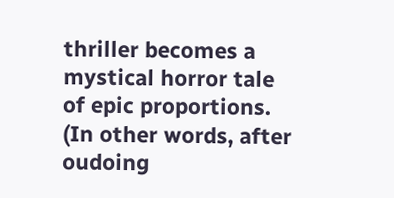thriller becomes a mystical horror tale of epic proportions. (In other words, after oudoing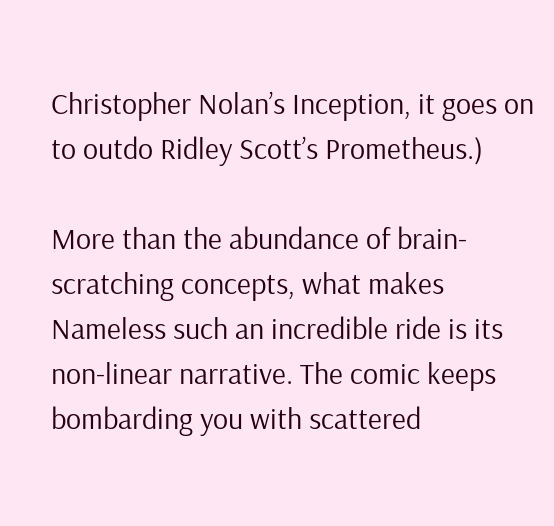Christopher Nolan’s Inception, it goes on to outdo Ridley Scott’s Prometheus.)

More than the abundance of brain-scratching concepts, what makes Nameless such an incredible ride is its non-linear narrative. The comic keeps bombarding you with scattered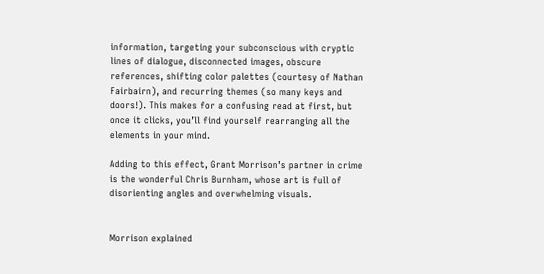information, targeting your subconscious with cryptic lines of dialogue, disconnected images, obscure references, shifting color palettes (courtesy of Nathan Fairbairn), and recurring themes (so many keys and doors!). This makes for a confusing read at first, but once it clicks, you’ll find yourself rearranging all the elements in your mind.

Adding to this effect, Grant Morrison’s partner in crime is the wonderful Chris Burnham, whose art is full of disorienting angles and overwhelming visuals.


Morrison explained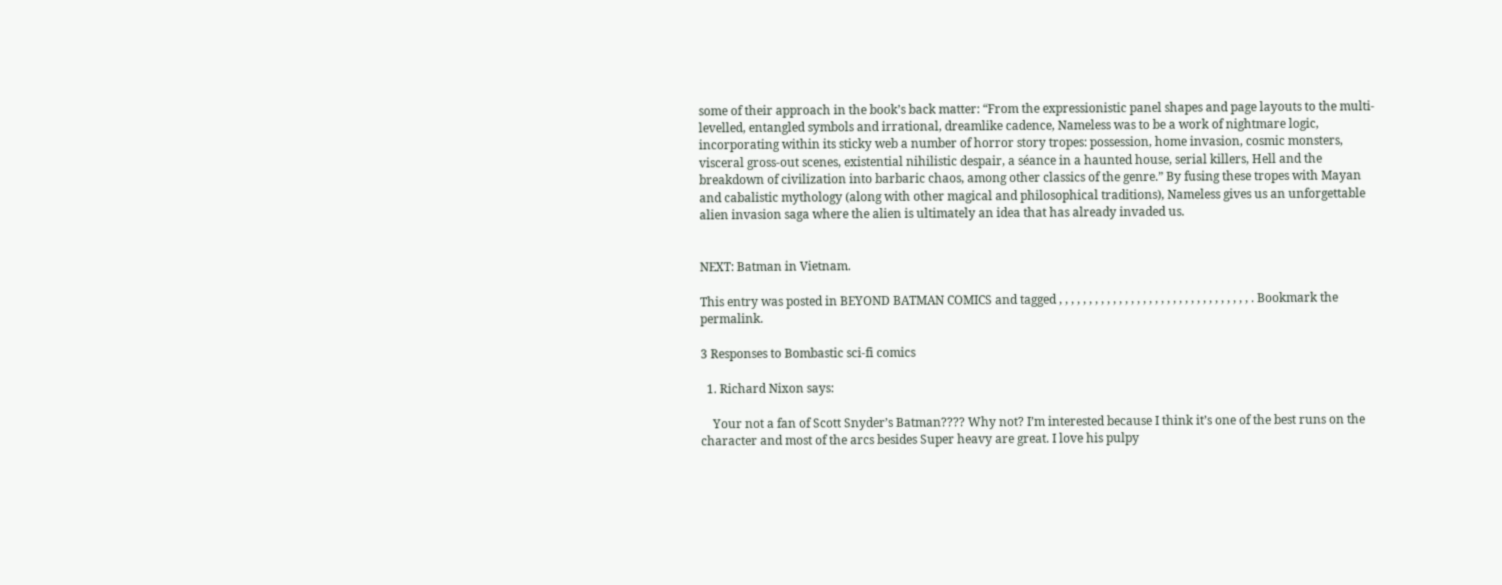some of their approach in the book’s back matter: “From the expressionistic panel shapes and page layouts to the multi-levelled, entangled symbols and irrational, dreamlike cadence, Nameless was to be a work of nightmare logic, incorporating within its sticky web a number of horror story tropes: possession, home invasion, cosmic monsters, visceral gross-out scenes, existential nihilistic despair, a séance in a haunted house, serial killers, Hell and the breakdown of civilization into barbaric chaos, among other classics of the genre.” By fusing these tropes with Mayan and cabalistic mythology (along with other magical and philosophical traditions), Nameless gives us an unforgettable alien invasion saga where the alien is ultimately an idea that has already invaded us.


NEXT: Batman in Vietnam.

This entry was posted in BEYOND BATMAN COMICS and tagged , , , , , , , , , , , , , , , , , , , , , , , , , , , , , , , , . Bookmark the permalink.

3 Responses to Bombastic sci-fi comics

  1. Richard Nixon says:

    Your not a fan of Scott Snyder’s Batman???? Why not? I’m interested because I think it’s one of the best runs on the character and most of the arcs besides Super heavy are great. I love his pulpy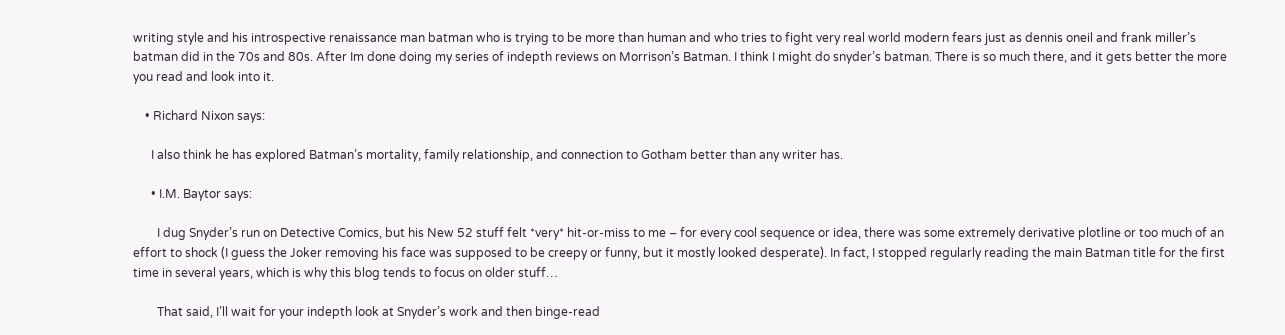writing style and his introspective renaissance man batman who is trying to be more than human and who tries to fight very real world modern fears just as dennis oneil and frank miller’s batman did in the 70s and 80s. After Im done doing my series of indepth reviews on Morrison’s Batman. I think I might do snyder’s batman. There is so much there, and it gets better the more you read and look into it.

    • Richard Nixon says:

      I also think he has explored Batman’s mortality, family relationship, and connection to Gotham better than any writer has.

      • I.M. Baytor says:

        I dug Snyder’s run on Detective Comics, but his New 52 stuff felt *very* hit-or-miss to me – for every cool sequence or idea, there was some extremely derivative plotline or too much of an effort to shock (I guess the Joker removing his face was supposed to be creepy or funny, but it mostly looked desperate). In fact, I stopped regularly reading the main Batman title for the first time in several years, which is why this blog tends to focus on older stuff…

        That said, I’ll wait for your indepth look at Snyder’s work and then binge-read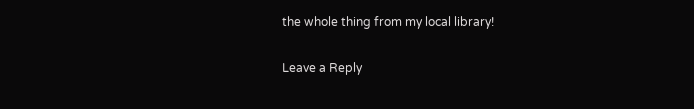the whole thing from my local library!

Leave a Reply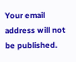Your email address will not be published.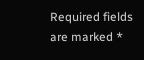Required fields are marked *